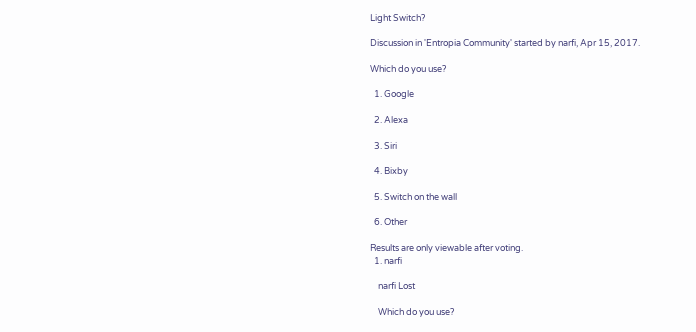Light Switch?

Discussion in 'Entropia Community' started by narfi, Apr 15, 2017.

Which do you use?

  1. Google

  2. Alexa

  3. Siri

  4. Bixby

  5. Switch on the wall

  6. Other

Results are only viewable after voting.
  1. narfi

    narfi Lost

    Which do you use?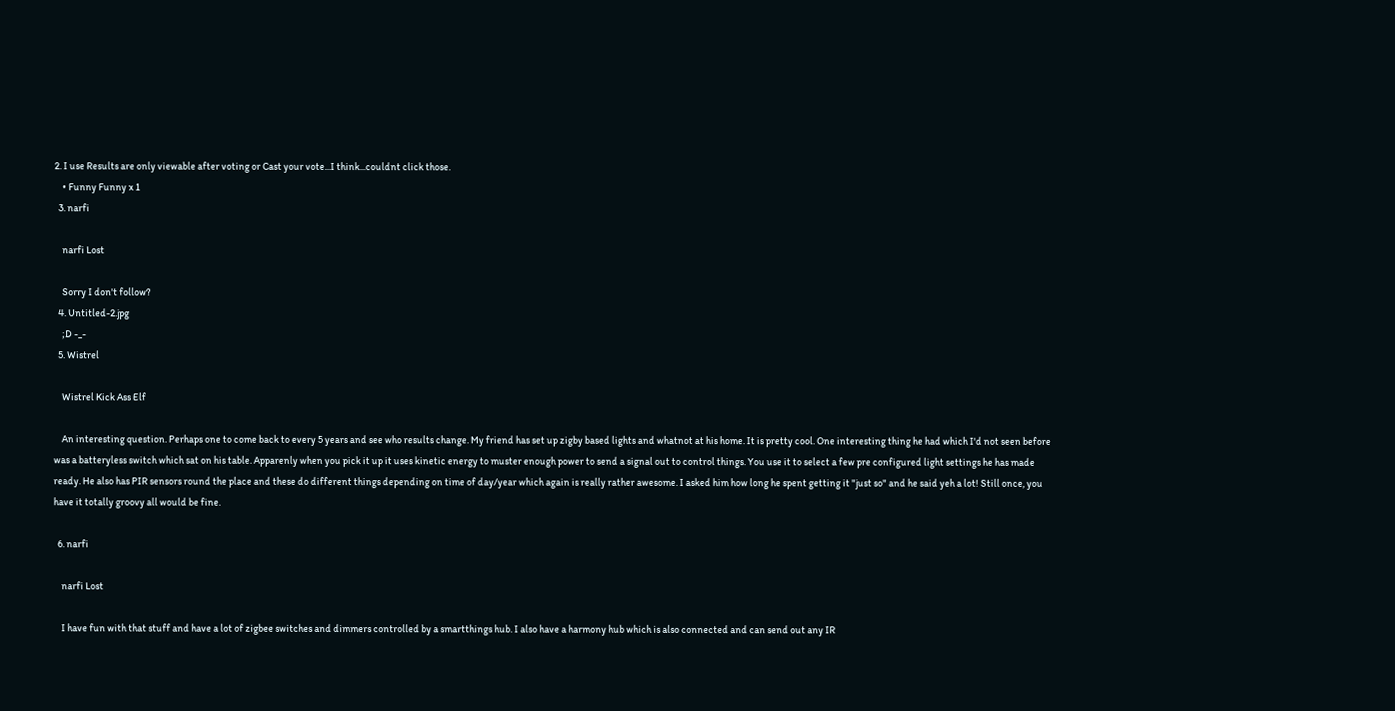2. I use Results are only viewable after voting or Cast your vote...I think...couldnt click those.
    • Funny Funny x 1
  3. narfi

    narfi Lost

    Sorry I don't follow?
  4. Untitled-2.jpg
    ;D -_-
  5. Wistrel

    Wistrel Kick Ass Elf

    An interesting question. Perhaps one to come back to every 5 years and see who results change. My friend has set up zigby based lights and whatnot at his home. It is pretty cool. One interesting thing he had which I'd not seen before was a batteryless switch which sat on his table. Apparenly when you pick it up it uses kinetic energy to muster enough power to send a signal out to control things. You use it to select a few pre configured light settings he has made ready. He also has PIR sensors round the place and these do different things depending on time of day/year which again is really rather awesome. I asked him how long he spent getting it "just so" and he said yeh a lot! Still once, you have it totally groovy all would be fine.

  6. narfi

    narfi Lost

    I have fun with that stuff and have a lot of zigbee switches and dimmers controlled by a smartthings hub. I also have a harmony hub which is also connected and can send out any IR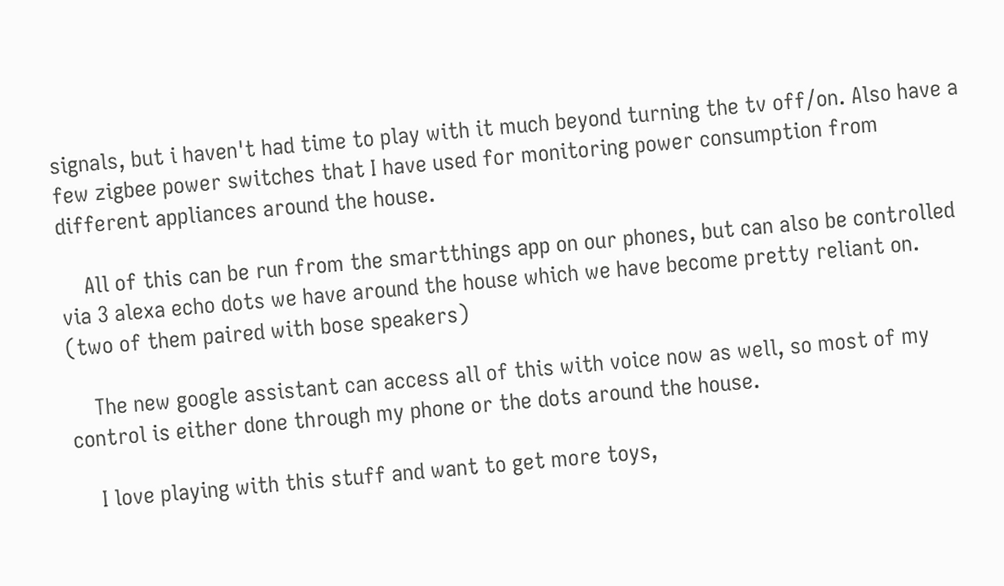signals, but i haven't had time to play with it much beyond turning the tv off/on. Also have a few zigbee power switches that I have used for monitoring power consumption from different appliances around the house.

    All of this can be run from the smartthings app on our phones, but can also be controlled via 3 alexa echo dots we have around the house which we have become pretty reliant on. (two of them paired with bose speakers)

    The new google assistant can access all of this with voice now as well, so most of my control is either done through my phone or the dots around the house.

    I love playing with this stuff and want to get more toys,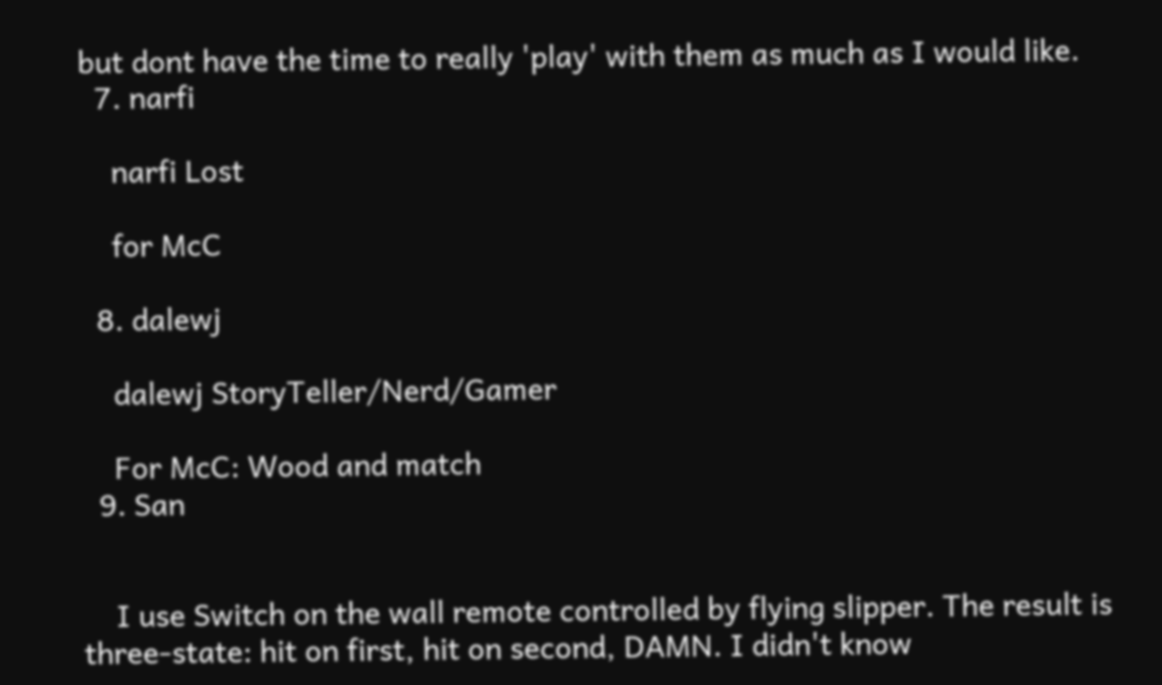but dont have the time to really 'play' with them as much as I would like.
  7. narfi

    narfi Lost

    for McC

  8. dalewj

    dalewj StoryTeller/Nerd/Gamer

    For McC: Wood and match
  9. San


    I use Switch on the wall remote controlled by flying slipper. The result is three-state: hit on first, hit on second, DAMN. I didn't know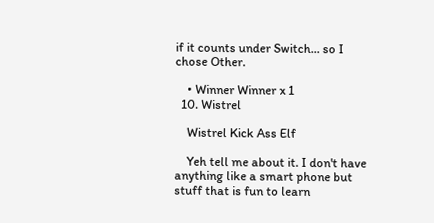if it counts under Switch... so I chose Other.

    • Winner Winner x 1
  10. Wistrel

    Wistrel Kick Ass Elf

    Yeh tell me about it. I don't have anything like a smart phone but stuff that is fun to learn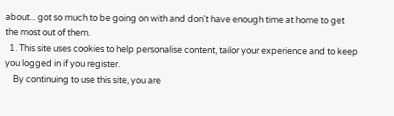about... got so much to be going on with and don't have enough time at home to get the most out of them.
  1. This site uses cookies to help personalise content, tailor your experience and to keep you logged in if you register.
    By continuing to use this site, you are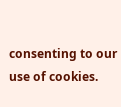consenting to our use of cookies.